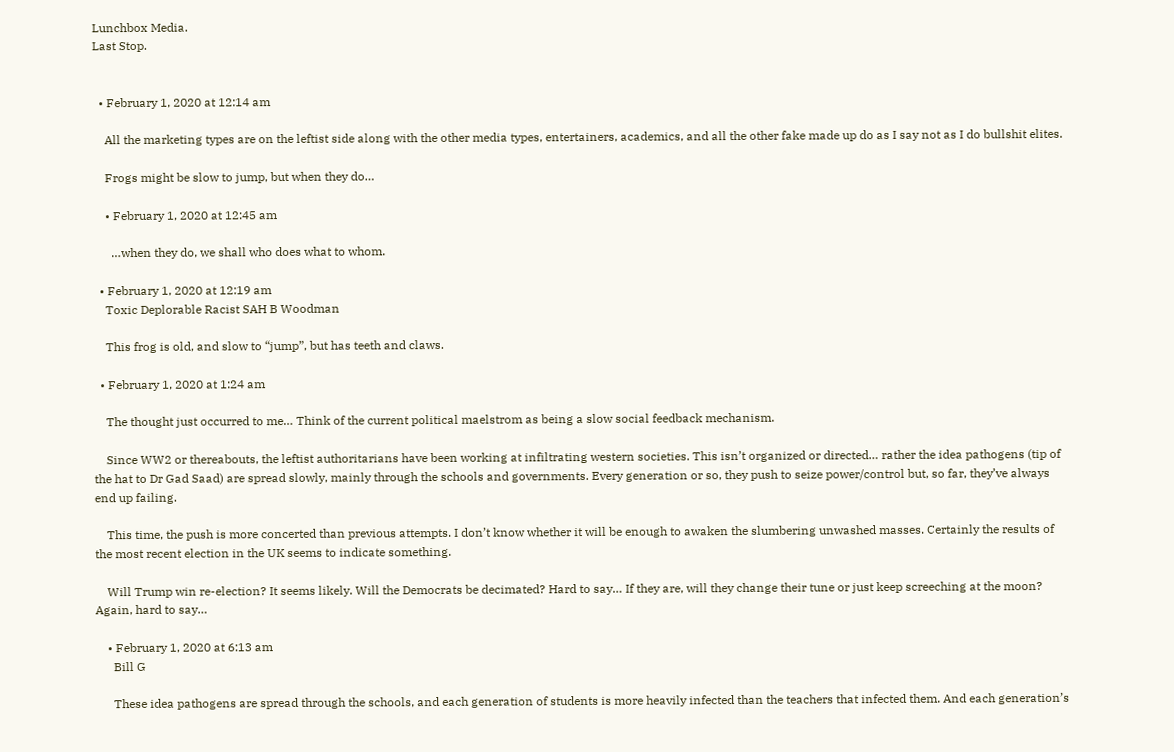Lunchbox Media.
Last Stop.


  • February 1, 2020 at 12:14 am

    All the marketing types are on the leftist side along with the other media types, entertainers, academics, and all the other fake made up do as I say not as I do bullshit elites.

    Frogs might be slow to jump, but when they do…

    • February 1, 2020 at 12:45 am

      …when they do, we shall who does what to whom.

  • February 1, 2020 at 12:19 am
    Toxic Deplorable Racist SAH B Woodman

    This frog is old, and slow to “jump”, but has teeth and claws.

  • February 1, 2020 at 1:24 am

    The thought just occurred to me… Think of the current political maelstrom as being a slow social feedback mechanism.

    Since WW2 or thereabouts, the leftist authoritarians have been working at infiltrating western societies. This isn’t organized or directed… rather the idea pathogens (tip of the hat to Dr Gad Saad) are spread slowly, mainly through the schools and governments. Every generation or so, they push to seize power/control but, so far, they’ve always end up failing.

    This time, the push is more concerted than previous attempts. I don’t know whether it will be enough to awaken the slumbering unwashed masses. Certainly the results of the most recent election in the UK seems to indicate something.

    Will Trump win re-election? It seems likely. Will the Democrats be decimated? Hard to say… If they are, will they change their tune or just keep screeching at the moon? Again, hard to say…

    • February 1, 2020 at 6:13 am
      Bill G

      These idea pathogens are spread through the schools, and each generation of students is more heavily infected than the teachers that infected them. And each generation’s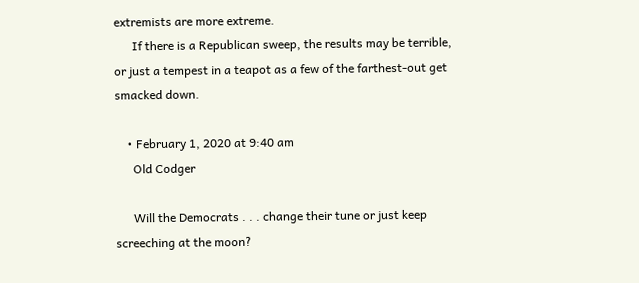extremists are more extreme.
      If there is a Republican sweep, the results may be terrible, or just a tempest in a teapot as a few of the farthest-out get smacked down.

    • February 1, 2020 at 9:40 am
      Old Codger

      Will the Democrats . . . change their tune or just keep screeching at the moon?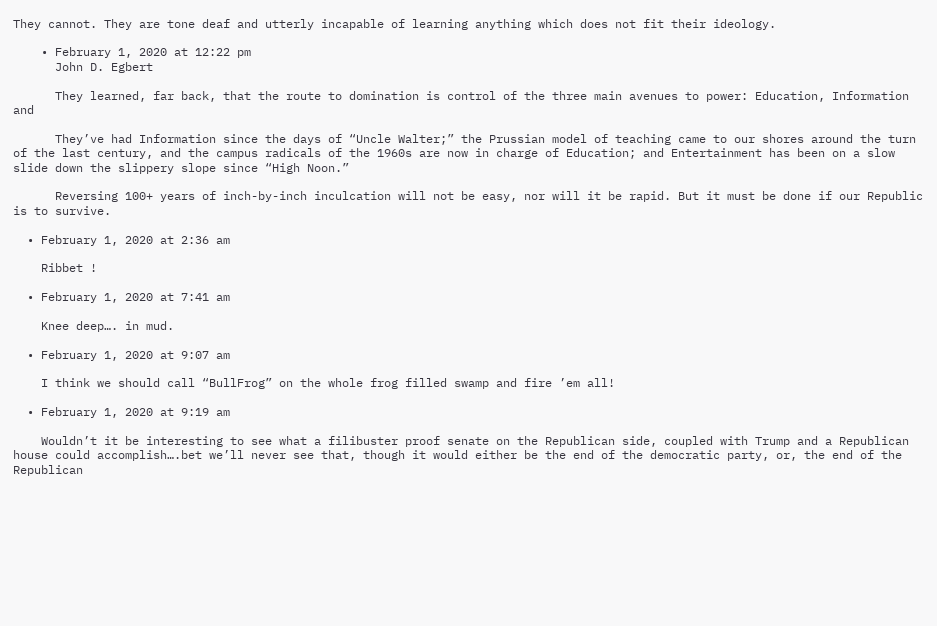They cannot. They are tone deaf and utterly incapable of learning anything which does not fit their ideology.

    • February 1, 2020 at 12:22 pm
      John D. Egbert

      They learned, far back, that the route to domination is control of the three main avenues to power: Education, Information and

      They’ve had Information since the days of “Uncle Walter;” the Prussian model of teaching came to our shores around the turn of the last century, and the campus radicals of the 1960s are now in charge of Education; and Entertainment has been on a slow slide down the slippery slope since “High Noon.”

      Reversing 100+ years of inch-by-inch inculcation will not be easy, nor will it be rapid. But it must be done if our Republic is to survive.

  • February 1, 2020 at 2:36 am

    Ribbet !

  • February 1, 2020 at 7:41 am

    Knee deep…. in mud.

  • February 1, 2020 at 9:07 am

    I think we should call “BullFrog” on the whole frog filled swamp and fire ’em all!

  • February 1, 2020 at 9:19 am

    Wouldn’t it be interesting to see what a filibuster proof senate on the Republican side, coupled with Trump and a Republican house could accomplish….bet we’ll never see that, though it would either be the end of the democratic party, or, the end of the Republican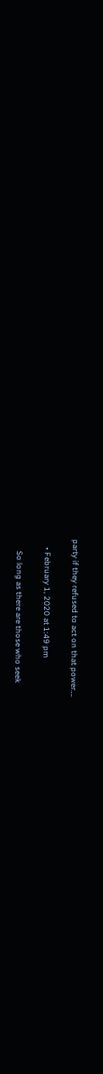party if they refused to act on that power….

    • February 1, 2020 at 1:49 pm

      So long as there are those who seek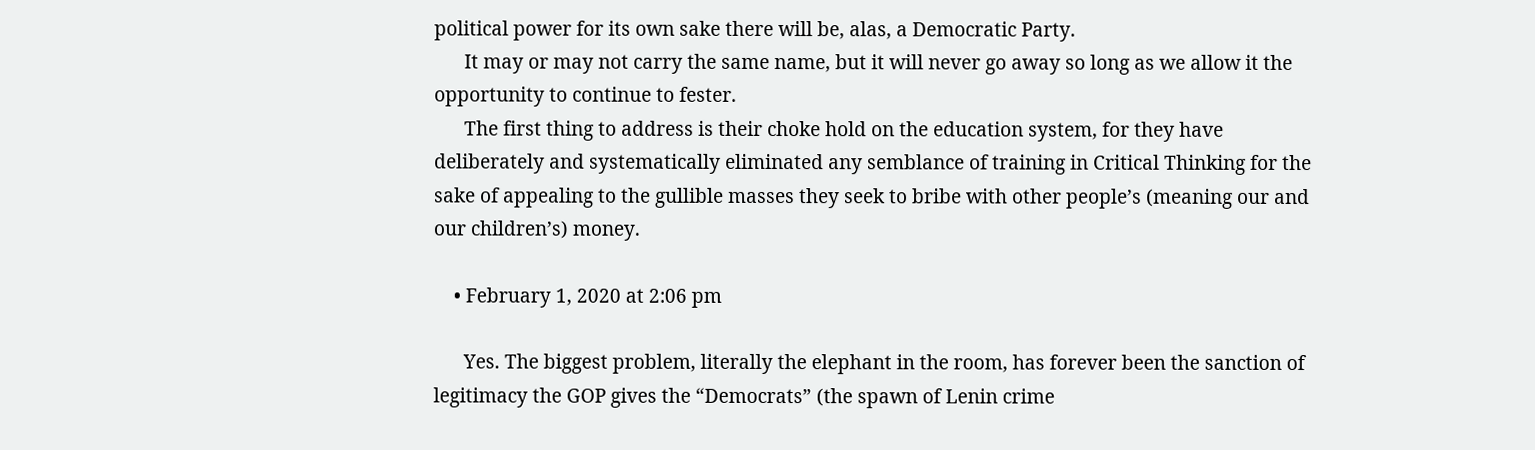political power for its own sake there will be, alas, a Democratic Party.
      It may or may not carry the same name, but it will never go away so long as we allow it the opportunity to continue to fester.
      The first thing to address is their choke hold on the education system, for they have deliberately and systematically eliminated any semblance of training in Critical Thinking for the sake of appealing to the gullible masses they seek to bribe with other people’s (meaning our and our children’s) money.

    • February 1, 2020 at 2:06 pm

      Yes. The biggest problem, literally the elephant in the room, has forever been the sanction of legitimacy the GOP gives the “Democrats” (the spawn of Lenin crime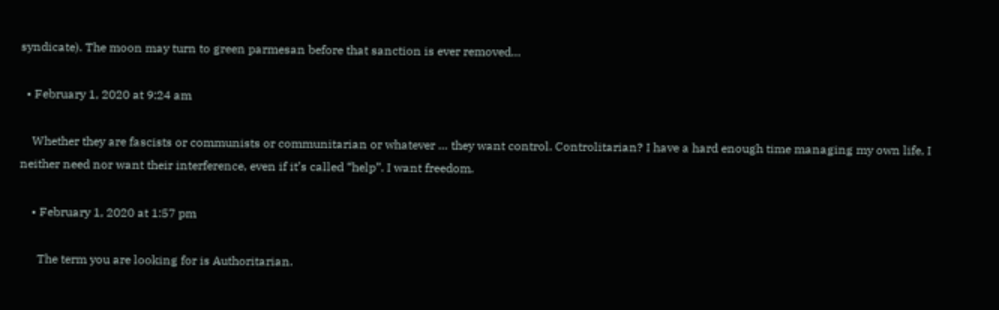syndicate). The moon may turn to green parmesan before that sanction is ever removed…

  • February 1, 2020 at 9:24 am

    Whether they are fascists or communists or communitarian or whatever … they want control. Controlitarian? I have a hard enough time managing my own life, I neither need nor want their interference, even if it’s called “help”. I want freedom.

    • February 1, 2020 at 1:57 pm

      The term you are looking for is Authoritarian.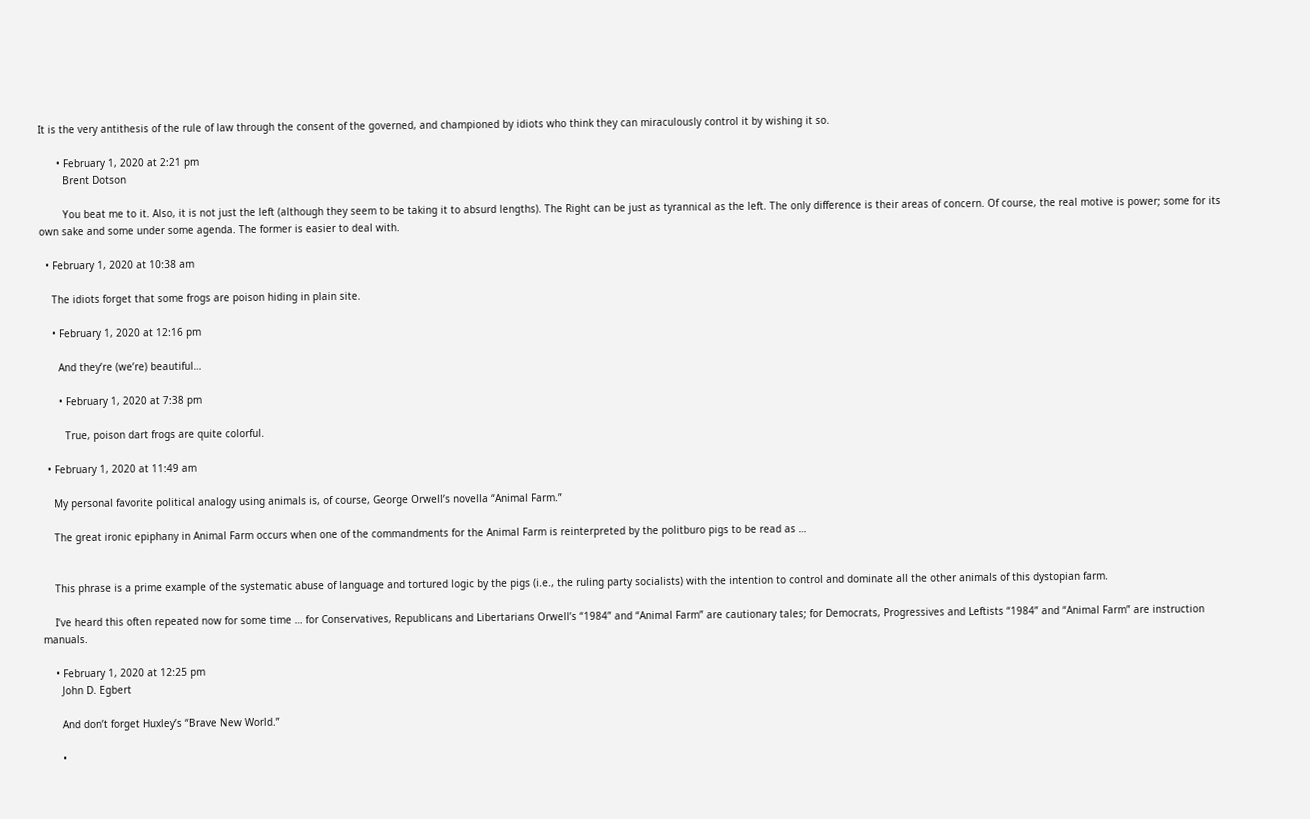It is the very antithesis of the rule of law through the consent of the governed, and championed by idiots who think they can miraculously control it by wishing it so.

      • February 1, 2020 at 2:21 pm
        Brent Dotson

        You beat me to it. Also, it is not just the left (although they seem to be taking it to absurd lengths). The Right can be just as tyrannical as the left. The only difference is their areas of concern. Of course, the real motive is power; some for its own sake and some under some agenda. The former is easier to deal with.

  • February 1, 2020 at 10:38 am

    The idiots forget that some frogs are poison hiding in plain site.

    • February 1, 2020 at 12:16 pm

      And they’re (we’re) beautiful…

      • February 1, 2020 at 7:38 pm

        True, poison dart frogs are quite colorful.

  • February 1, 2020 at 11:49 am

    My personal favorite political analogy using animals is, of course, George Orwell’s novella “Animal Farm.”

    The great ironic epiphany in Animal Farm occurs when one of the commandments for the Animal Farm is reinterpreted by the politburo pigs to be read as …


    This phrase is a prime example of the systematic abuse of language and tortured logic by the pigs (i.e., the ruling party socialists) with the intention to control and dominate all the other animals of this dystopian farm.

    I’ve heard this often repeated now for some time … for Conservatives, Republicans and Libertarians Orwell’s “1984” and “Animal Farm” are cautionary tales; for Democrats, Progressives and Leftists “1984” and “Animal Farm” are instruction manuals.

    • February 1, 2020 at 12:25 pm
      John D. Egbert

      And don’t forget Huxley’s “Brave New World.”

      •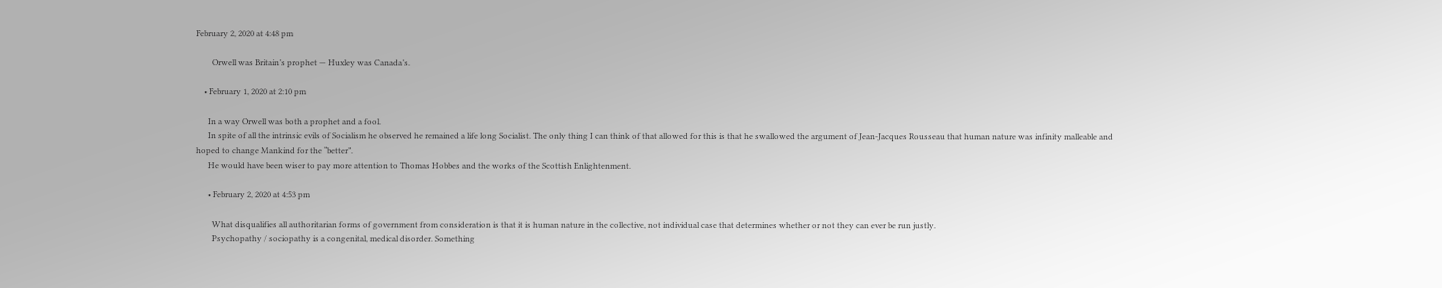February 2, 2020 at 4:48 pm

        Orwell was Britain’s prophet — Huxley was Canada’s.

    • February 1, 2020 at 2:10 pm

      In a way Orwell was both a prophet and a fool.
      In spite of all the intrinsic evils of Socialism he observed he remained a life long Socialist. The only thing I can think of that allowed for this is that he swallowed the argument of Jean-Jacques Rousseau that human nature was infinity malleable and hoped to change Mankind for the “better”.
      He would have been wiser to pay more attention to Thomas Hobbes and the works of the Scottish Enlightenment.

      • February 2, 2020 at 4:53 pm

        What disqualifies all authoritarian forms of government from consideration is that it is human nature in the collective, not individual case that determines whether or not they can ever be run justly.
        Psychopathy / sociopathy is a congenital, medical disorder. Something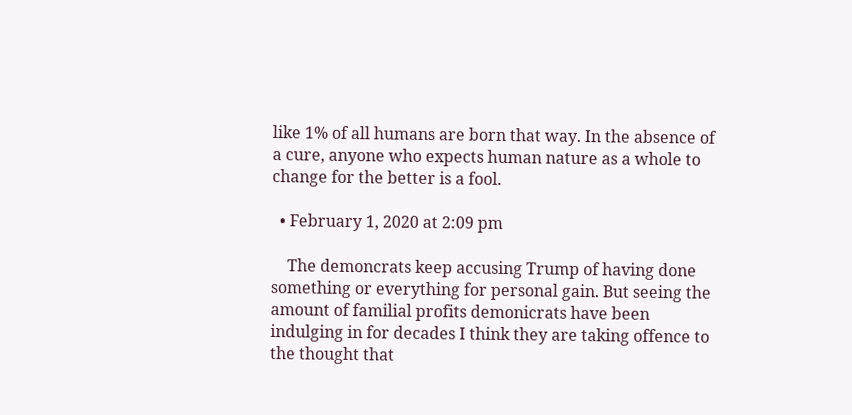like 1% of all humans are born that way. In the absence of a cure, anyone who expects human nature as a whole to change for the better is a fool.

  • February 1, 2020 at 2:09 pm

    The demoncrats keep accusing Trump of having done something or everything for personal gain. But seeing the amount of familial profits demonicrats have been indulging in for decades I think they are taking offence to the thought that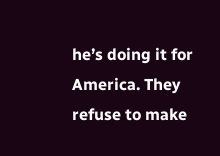he’s doing it for America. They refuse to make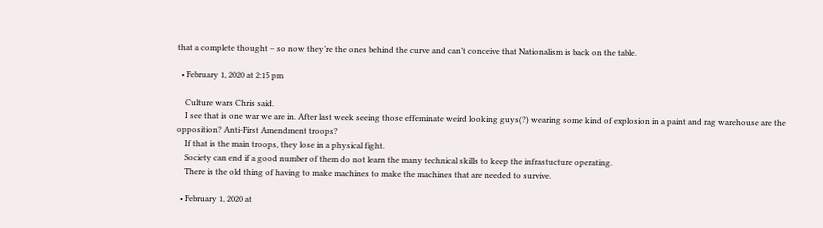that a complete thought – so now they’re the ones behind the curve and can’t conceive that Nationalism is back on the table.

  • February 1, 2020 at 2:15 pm

    Culture wars Chris said.
    I see that is one war we are in. After last week seeing those effeminate weird looking guys(?) wearing some kind of explosion in a paint and rag warehouse are the opposition? Anti-First Amendment troops?
    If that is the main troops, they lose in a physical fight.
    Society can end if a good number of them do not learn the many technical skills to keep the infrastucture operating.
    There is the old thing of having to make machines to make the machines that are needed to survive.

  • February 1, 2020 at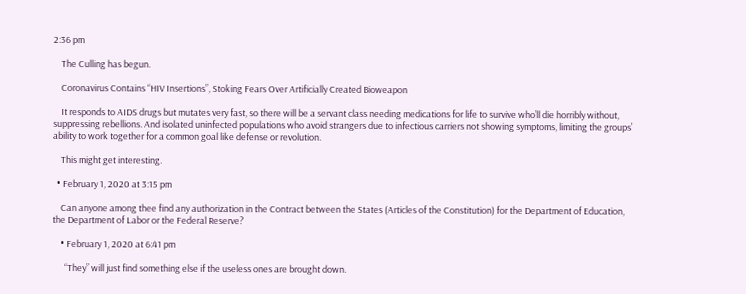2:36 pm

    The Culling has begun.

    Coronavirus Contains “HIV Insertions”, Stoking Fears Over Artificially Created Bioweapon

    It responds to AIDS drugs but mutates very fast, so there will be a servant class needing medications for life to survive who’ll die horribly without, suppressing rebellions. And isolated uninfected populations who avoid strangers due to infectious carriers not showing symptoms, limiting the groups’ ability to work together for a common goal like defense or revolution.

    This might get interesting.

  • February 1, 2020 at 3:15 pm

    Can anyone among thee find any authorization in the Contract between the States (Articles of the Constitution) for the Department of Education, the Department of Labor or the Federal Reserve?

    • February 1, 2020 at 6:41 pm

      “They” will just find something else if the useless ones are brought down.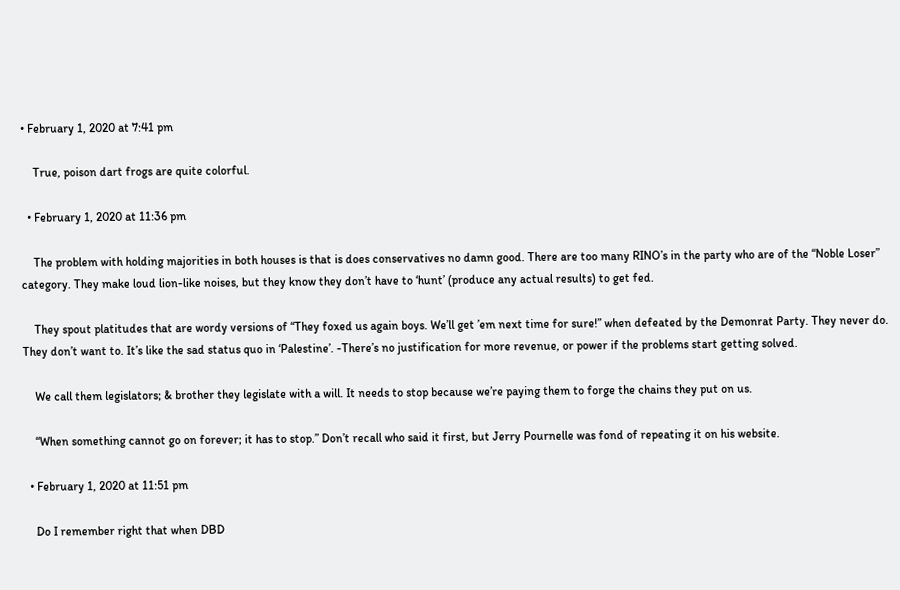• February 1, 2020 at 7:41 pm

    True, poison dart frogs are quite colorful.

  • February 1, 2020 at 11:36 pm

    The problem with holding majorities in both houses is that is does conservatives no damn good. There are too many RINO’s in the party who are of the “Noble Loser” category. They make loud lion-like noises, but they know they don’t have to ‘hunt’ (produce any actual results) to get fed.

    They spout platitudes that are wordy versions of “They foxed us again boys. We’ll get ’em next time for sure!” when defeated by the Demonrat Party. They never do. They don’t want to. It’s like the sad status quo in ‘Palestine’. -There’s no justification for more revenue, or power if the problems start getting solved.

    We call them legislators; & brother they legislate with a will. It needs to stop because we’re paying them to forge the chains they put on us.

    “When something cannot go on forever; it has to stop.” Don’t recall who said it first, but Jerry Pournelle was fond of repeating it on his website.

  • February 1, 2020 at 11:51 pm

    Do I remember right that when DBD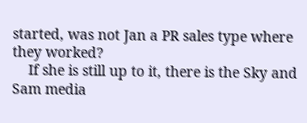started, was not Jan a PR sales type where they worked?
    If she is still up to it, there is the Sky and Sam media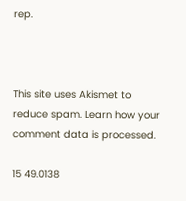rep.



This site uses Akismet to reduce spam. Learn how your comment data is processed.

15 49.0138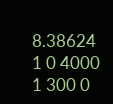8.38624 1 0 4000 1 300 0